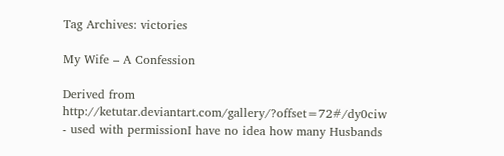Tag Archives: victories

My Wife – A Confession

Derived from http://ketutar.deviantart.com/gallery/?offset=72#/dy0ciw - used with permissionI have no idea how many Husbands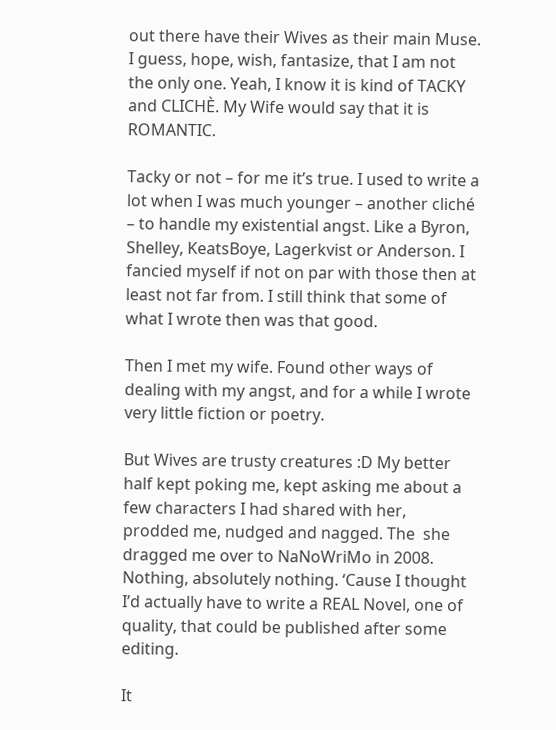out there have their Wives as their main Muse. I guess, hope, wish, fantasize, that I am not the only one. Yeah, I know it is kind of TACKY and CLICHÈ. My Wife would say that it is ROMANTIC.

Tacky or not – for me it’s true. I used to write a lot when I was much younger – another cliché – to handle my existential angst. Like a Byron, Shelley, KeatsBoye, Lagerkvist or Anderson. I fancied myself if not on par with those then at least not far from. I still think that some of what I wrote then was that good.

Then I met my wife. Found other ways of dealing with my angst, and for a while I wrote very little fiction or poetry.

But Wives are trusty creatures :D My better half kept poking me, kept asking me about a few characters I had shared with her, prodded me, nudged and nagged. The  she dragged me over to NaNoWriMo in 2008. Nothing, absolutely nothing. ‘Cause I thought I’d actually have to write a REAL Novel, one of quality, that could be published after some editing.

It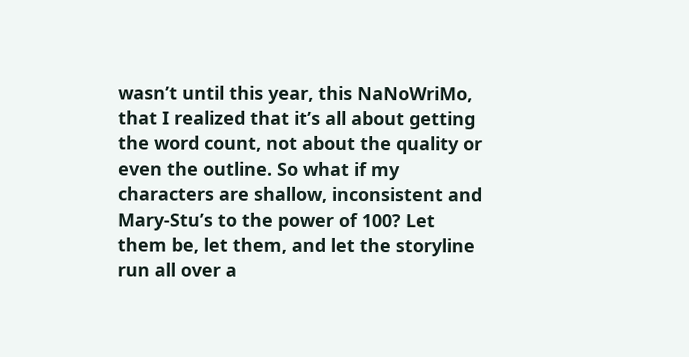wasn’t until this year, this NaNoWriMo, that I realized that it’s all about getting the word count, not about the quality or even the outline. So what if my characters are shallow, inconsistent and Mary-Stu’s to the power of 100? Let them be, let them, and let the storyline run all over a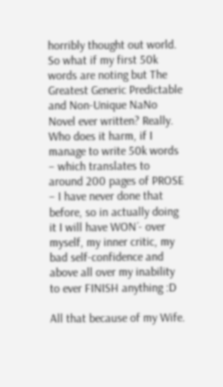horribly thought out world. So what if my first 50k words are noting but The Greatest Generic Predictable and Non-Unique NaNo Novel ever written? Really. Who does it harm, if I manage to write 50k words – which translates to around 200 pages of PROSE – I have never done that before, so in actually doing it I will have WON´- over myself, my inner critic, my bad self-confidence and above all over my inability to ever FINISH anything :D

All that because of my Wife.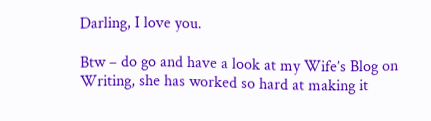Darling, I love you.

Btw – do go and have a look at my Wife’s Blog on Writing, she has worked so hard at making it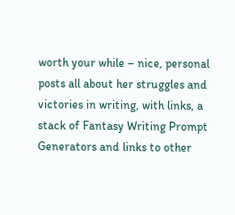worth your while – nice, personal posts all about her struggles and victories in writing, with links, a stack of Fantasy Writing Prompt Generators and links to other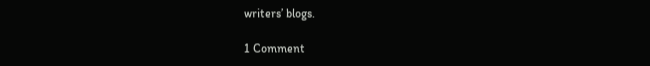writers’ blogs.

1 Comment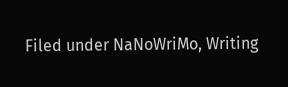Filed under NaNoWriMo, Writing